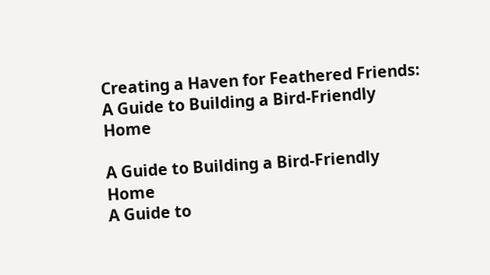Creating a Haven for Feathered Friends: A Guide to Building a Bird-Friendly Home

A Guide to Building a Bird-Friendly Home
A Guide to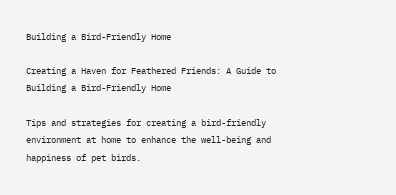Building a Bird-Friendly Home

Creating a Haven for Feathered Friends: A Guide to Building a Bird-Friendly Home

Tips and strategies for creating a bird-friendly environment at home to enhance the well-being and happiness of pet birds.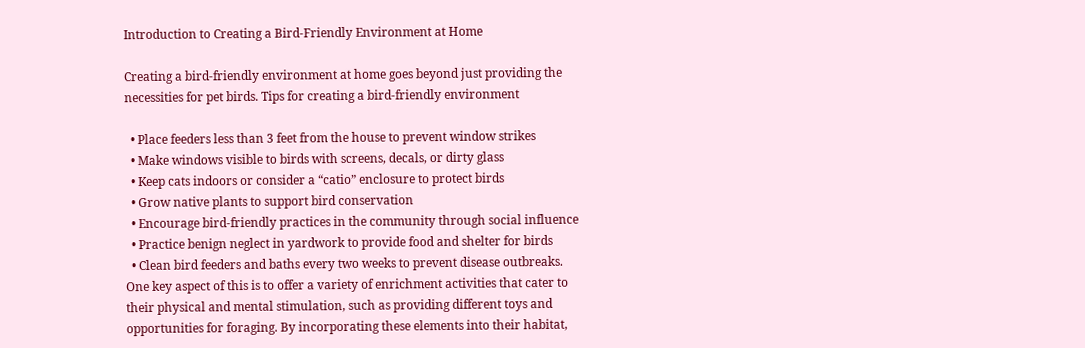Introduction to Creating a Bird-Friendly Environment at Home

Creating a bird-friendly environment at home goes beyond just providing the necessities for pet birds. Tips for creating a bird-friendly environment

  • Place feeders less than 3 feet from the house to prevent window strikes
  • Make windows visible to birds with screens, decals, or dirty glass
  • Keep cats indoors or consider a “catio” enclosure to protect birds
  • Grow native plants to support bird conservation
  • Encourage bird-friendly practices in the community through social influence
  • Practice benign neglect in yardwork to provide food and shelter for birds
  • Clean bird feeders and baths every two weeks to prevent disease outbreaks. One key aspect of this is to offer a variety of enrichment activities that cater to their physical and mental stimulation, such as providing different toys and opportunities for foraging. By incorporating these elements into their habitat,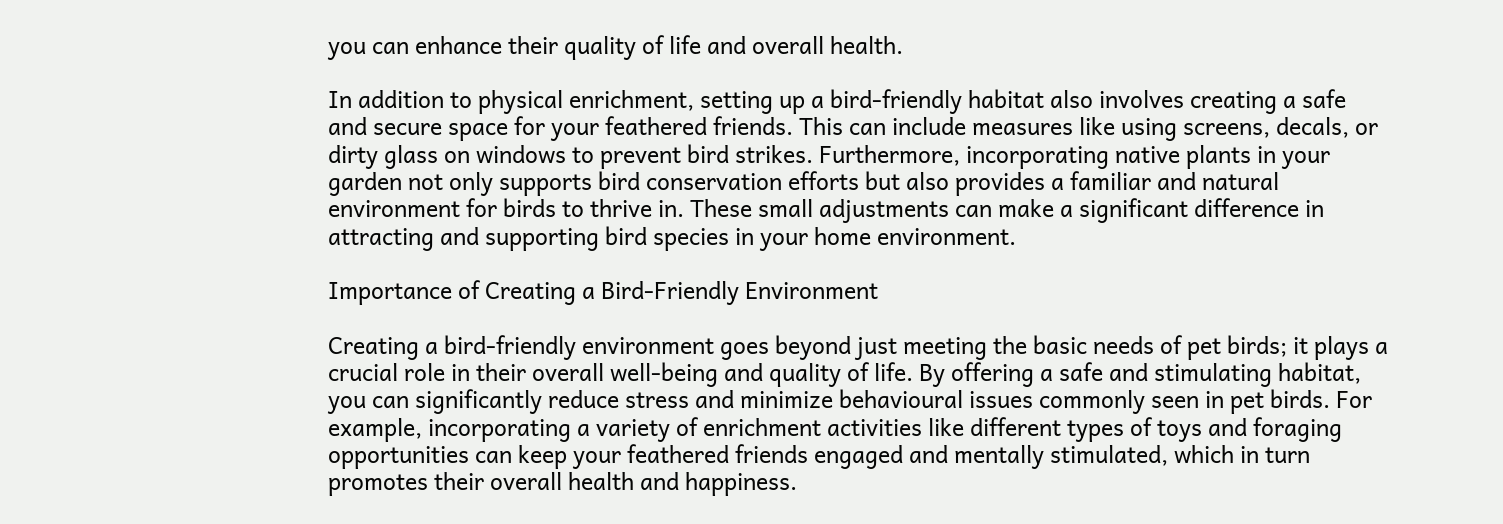you can enhance their quality of life and overall health.

In addition to physical enrichment, setting up a bird-friendly habitat also involves creating a safe and secure space for your feathered friends. This can include measures like using screens, decals, or dirty glass on windows to prevent bird strikes. Furthermore, incorporating native plants in your garden not only supports bird conservation efforts but also provides a familiar and natural environment for birds to thrive in. These small adjustments can make a significant difference in attracting and supporting bird species in your home environment.

Importance of Creating a Bird-Friendly Environment

Creating a bird-friendly environment goes beyond just meeting the basic needs of pet birds; it plays a crucial role in their overall well-being and quality of life. By offering a safe and stimulating habitat, you can significantly reduce stress and minimize behavioural issues commonly seen in pet birds. For example, incorporating a variety of enrichment activities like different types of toys and foraging opportunities can keep your feathered friends engaged and mentally stimulated, which in turn promotes their overall health and happiness.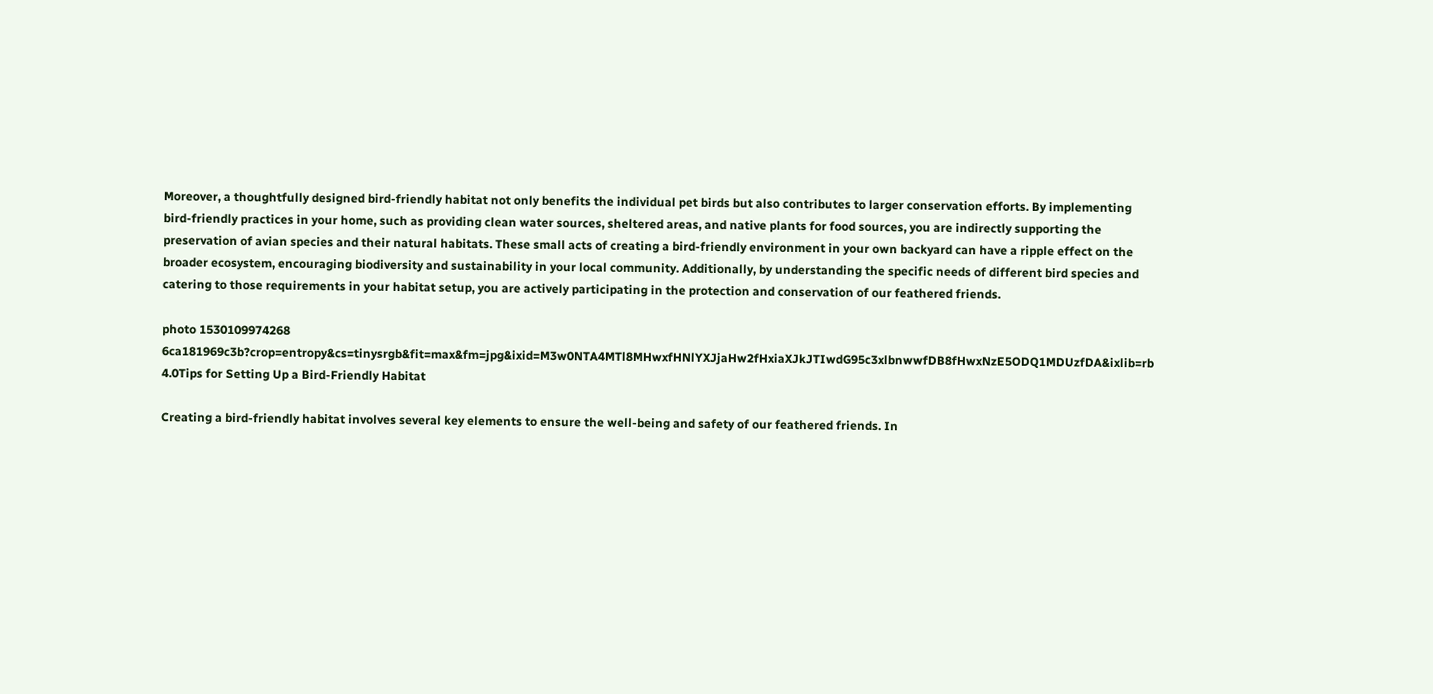Moreover, a thoughtfully designed bird-friendly habitat not only benefits the individual pet birds but also contributes to larger conservation efforts. By implementing bird-friendly practices in your home, such as providing clean water sources, sheltered areas, and native plants for food sources, you are indirectly supporting the preservation of avian species and their natural habitats. These small acts of creating a bird-friendly environment in your own backyard can have a ripple effect on the broader ecosystem, encouraging biodiversity and sustainability in your local community. Additionally, by understanding the specific needs of different bird species and catering to those requirements in your habitat setup, you are actively participating in the protection and conservation of our feathered friends.

photo 1530109974268 6ca181969c3b?crop=entropy&cs=tinysrgb&fit=max&fm=jpg&ixid=M3w0NTA4MTl8MHwxfHNlYXJjaHw2fHxiaXJkJTIwdG95c3xlbnwwfDB8fHwxNzE5ODQ1MDUzfDA&ixlib=rb 4.0Tips for Setting Up a Bird-Friendly Habitat

Creating a bird-friendly habitat involves several key elements to ensure the well-being and safety of our feathered friends. In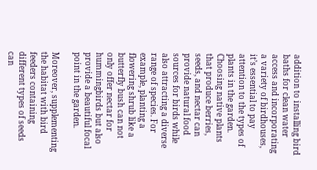addition to installing bird baths for clean water access and incorporating a variety of birdhouses, it’s essential to pay attention to the types of plants in the garden. Choosing native plants that produce berries, seeds, and nectar can provide natural food sources for birds while also attracting a diverse range of species. For example, planting a flowering shrub like a butterfly bush can not only offer nectar for hummingbirds but also provide a beautiful focal point in the garden.

Moreover, supplementing the habitat with bird feeders containing different types of seeds can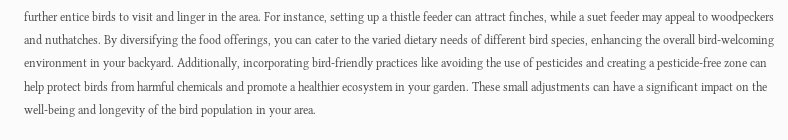further entice birds to visit and linger in the area. For instance, setting up a thistle feeder can attract finches, while a suet feeder may appeal to woodpeckers and nuthatches. By diversifying the food offerings, you can cater to the varied dietary needs of different bird species, enhancing the overall bird-welcoming environment in your backyard. Additionally, incorporating bird-friendly practices like avoiding the use of pesticides and creating a pesticide-free zone can help protect birds from harmful chemicals and promote a healthier ecosystem in your garden. These small adjustments can have a significant impact on the well-being and longevity of the bird population in your area.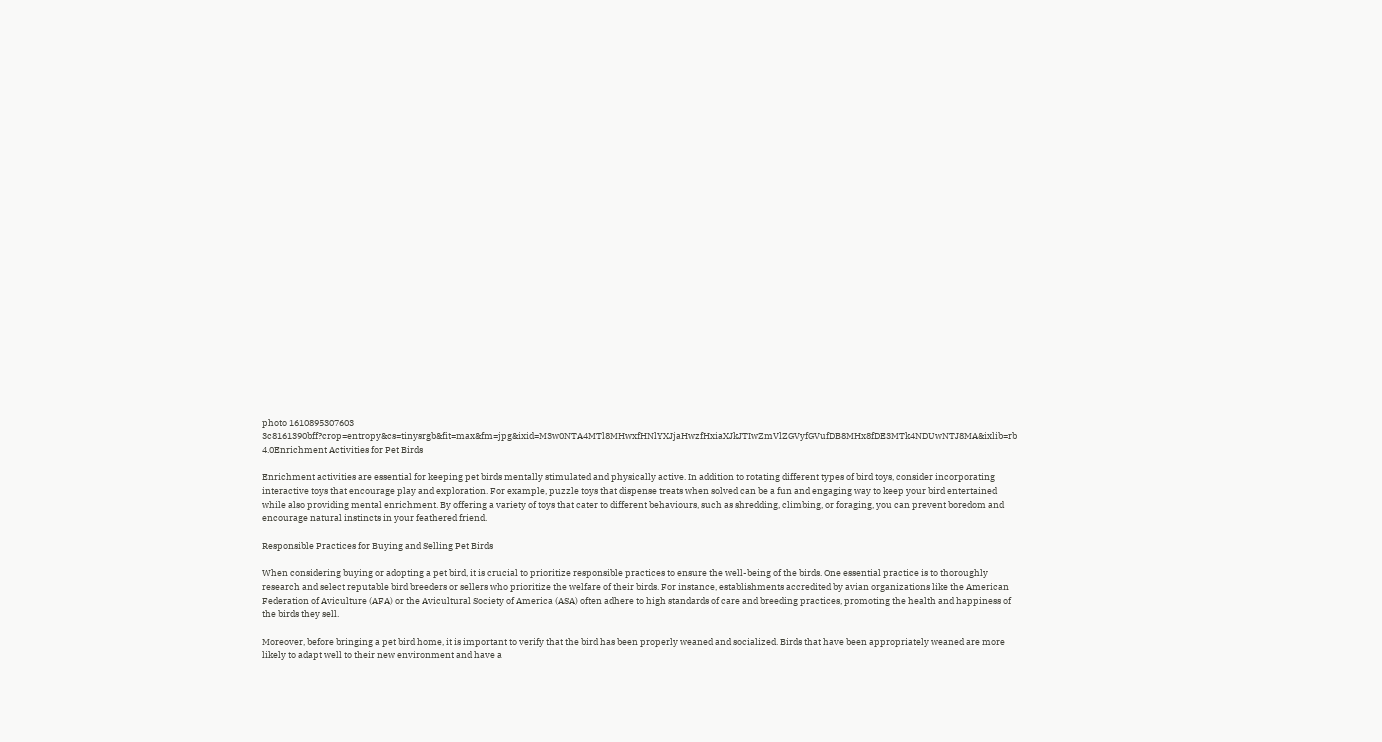photo 1610895307603 3c8161390bff?crop=entropy&cs=tinysrgb&fit=max&fm=jpg&ixid=M3w0NTA4MTl8MHwxfHNlYXJjaHwzfHxiaXJkJTIwZmVlZGVyfGVufDB8MHx8fDE3MTk4NDUwNTJ8MA&ixlib=rb 4.0Enrichment Activities for Pet Birds

Enrichment activities are essential for keeping pet birds mentally stimulated and physically active. In addition to rotating different types of bird toys, consider incorporating interactive toys that encourage play and exploration. For example, puzzle toys that dispense treats when solved can be a fun and engaging way to keep your bird entertained while also providing mental enrichment. By offering a variety of toys that cater to different behaviours, such as shredding, climbing, or foraging, you can prevent boredom and encourage natural instincts in your feathered friend.

Responsible Practices for Buying and Selling Pet Birds

When considering buying or adopting a pet bird, it is crucial to prioritize responsible practices to ensure the well-being of the birds. One essential practice is to thoroughly research and select reputable bird breeders or sellers who prioritize the welfare of their birds. For instance, establishments accredited by avian organizations like the American Federation of Aviculture (AFA) or the Avicultural Society of America (ASA) often adhere to high standards of care and breeding practices, promoting the health and happiness of the birds they sell.

Moreover, before bringing a pet bird home, it is important to verify that the bird has been properly weaned and socialized. Birds that have been appropriately weaned are more likely to adapt well to their new environment and have a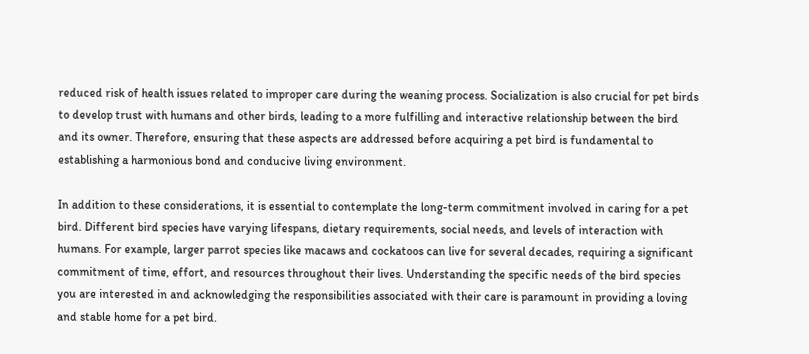reduced risk of health issues related to improper care during the weaning process. Socialization is also crucial for pet birds to develop trust with humans and other birds, leading to a more fulfilling and interactive relationship between the bird and its owner. Therefore, ensuring that these aspects are addressed before acquiring a pet bird is fundamental to establishing a harmonious bond and conducive living environment.

In addition to these considerations, it is essential to contemplate the long-term commitment involved in caring for a pet bird. Different bird species have varying lifespans, dietary requirements, social needs, and levels of interaction with humans. For example, larger parrot species like macaws and cockatoos can live for several decades, requiring a significant commitment of time, effort, and resources throughout their lives. Understanding the specific needs of the bird species you are interested in and acknowledging the responsibilities associated with their care is paramount in providing a loving and stable home for a pet bird.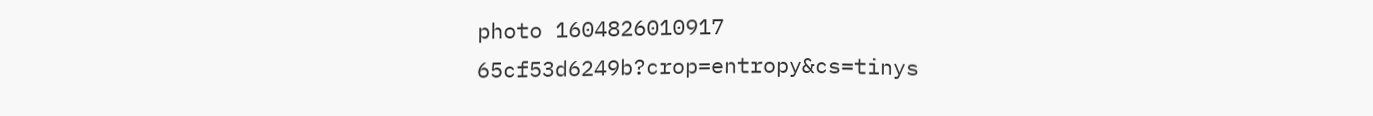photo 1604826010917 65cf53d6249b?crop=entropy&cs=tinys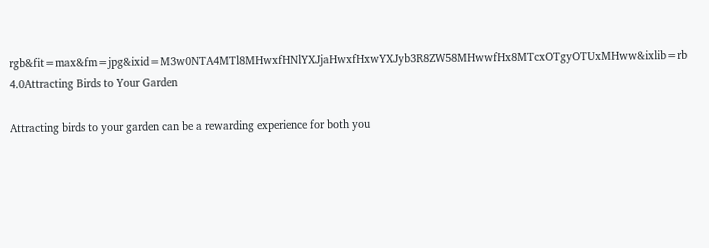rgb&fit=max&fm=jpg&ixid=M3w0NTA4MTl8MHwxfHNlYXJjaHwxfHxwYXJyb3R8ZW58MHwwfHx8MTcxOTgyOTUxMHww&ixlib=rb 4.0Attracting Birds to Your Garden

Attracting birds to your garden can be a rewarding experience for both you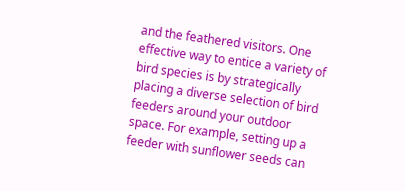and the feathered visitors. One effective way to entice a variety of bird species is by strategically placing a diverse selection of bird feeders around your outdoor space. For example, setting up a feeder with sunflower seeds can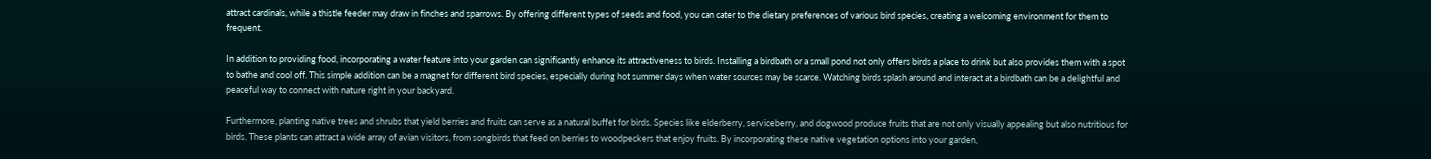attract cardinals, while a thistle feeder may draw in finches and sparrows. By offering different types of seeds and food, you can cater to the dietary preferences of various bird species, creating a welcoming environment for them to frequent.

In addition to providing food, incorporating a water feature into your garden can significantly enhance its attractiveness to birds. Installing a birdbath or a small pond not only offers birds a place to drink but also provides them with a spot to bathe and cool off. This simple addition can be a magnet for different bird species, especially during hot summer days when water sources may be scarce. Watching birds splash around and interact at a birdbath can be a delightful and peaceful way to connect with nature right in your backyard.

Furthermore, planting native trees and shrubs that yield berries and fruits can serve as a natural buffet for birds. Species like elderberry, serviceberry, and dogwood produce fruits that are not only visually appealing but also nutritious for birds. These plants can attract a wide array of avian visitors, from songbirds that feed on berries to woodpeckers that enjoy fruits. By incorporating these native vegetation options into your garden,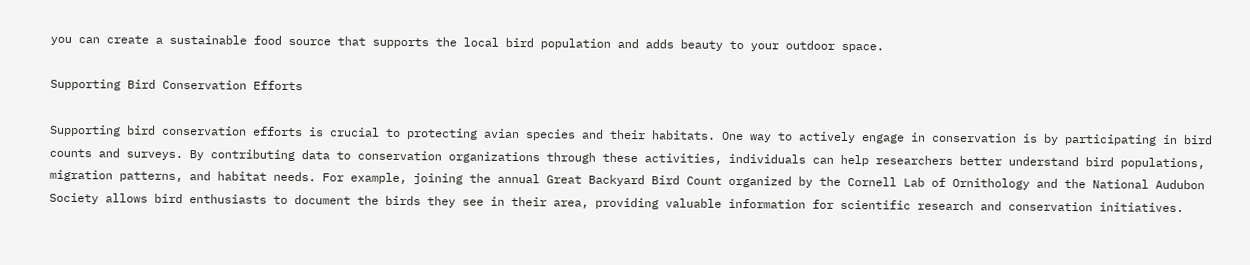you can create a sustainable food source that supports the local bird population and adds beauty to your outdoor space.

Supporting Bird Conservation Efforts

Supporting bird conservation efforts is crucial to protecting avian species and their habitats. One way to actively engage in conservation is by participating in bird counts and surveys. By contributing data to conservation organizations through these activities, individuals can help researchers better understand bird populations, migration patterns, and habitat needs. For example, joining the annual Great Backyard Bird Count organized by the Cornell Lab of Ornithology and the National Audubon Society allows bird enthusiasts to document the birds they see in their area, providing valuable information for scientific research and conservation initiatives.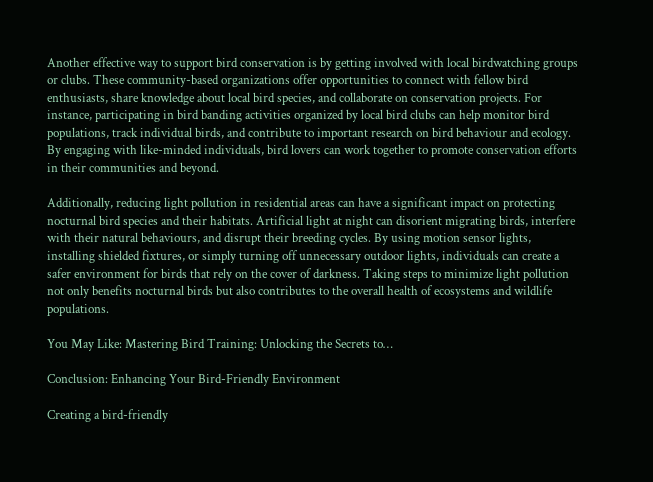Another effective way to support bird conservation is by getting involved with local birdwatching groups or clubs. These community-based organizations offer opportunities to connect with fellow bird enthusiasts, share knowledge about local bird species, and collaborate on conservation projects. For instance, participating in bird banding activities organized by local bird clubs can help monitor bird populations, track individual birds, and contribute to important research on bird behaviour and ecology. By engaging with like-minded individuals, bird lovers can work together to promote conservation efforts in their communities and beyond.

Additionally, reducing light pollution in residential areas can have a significant impact on protecting nocturnal bird species and their habitats. Artificial light at night can disorient migrating birds, interfere with their natural behaviours, and disrupt their breeding cycles. By using motion sensor lights, installing shielded fixtures, or simply turning off unnecessary outdoor lights, individuals can create a safer environment for birds that rely on the cover of darkness. Taking steps to minimize light pollution not only benefits nocturnal birds but also contributes to the overall health of ecosystems and wildlife populations.

You May Like: Mastering Bird Training: Unlocking the Secrets to…

Conclusion: Enhancing Your Bird-Friendly Environment

Creating a bird-friendly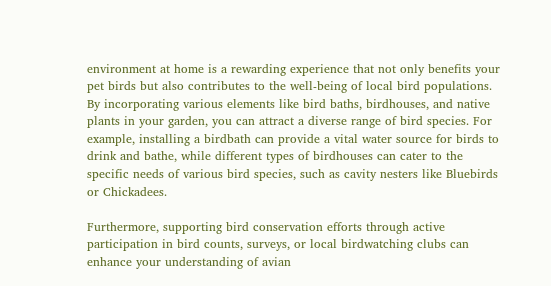environment at home is a rewarding experience that not only benefits your pet birds but also contributes to the well-being of local bird populations. By incorporating various elements like bird baths, birdhouses, and native plants in your garden, you can attract a diverse range of bird species. For example, installing a birdbath can provide a vital water source for birds to drink and bathe, while different types of birdhouses can cater to the specific needs of various bird species, such as cavity nesters like Bluebirds or Chickadees.

Furthermore, supporting bird conservation efforts through active participation in bird counts, surveys, or local birdwatching clubs can enhance your understanding of avian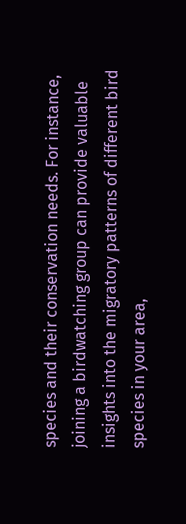species and their conservation needs. For instance, joining a birdwatching group can provide valuable insights into the migratory patterns of different bird species in your area,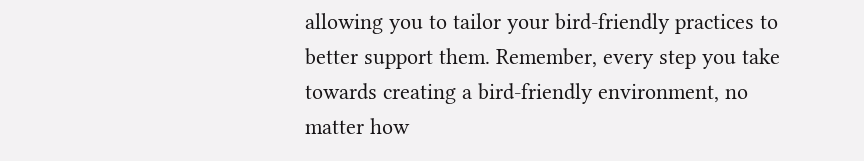allowing you to tailor your bird-friendly practices to better support them. Remember, every step you take towards creating a bird-friendly environment, no matter how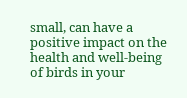small, can have a positive impact on the health and well-being of birds in your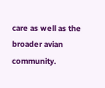care as well as the broader avian community.